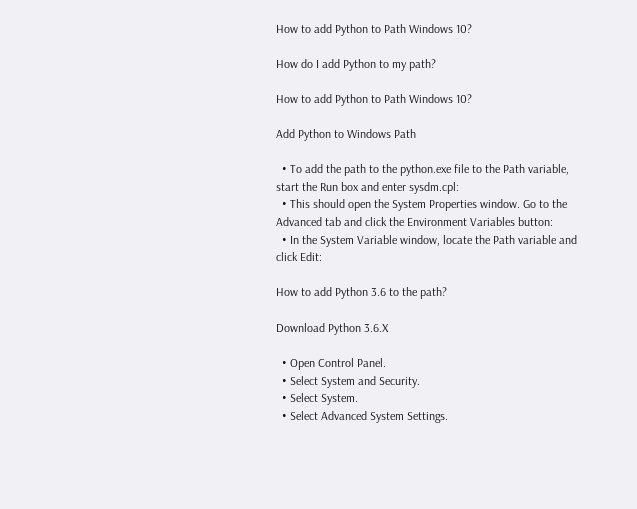How to add Python to Path Windows 10?

How do I add Python to my path?

How to add Python to Path Windows 10?

Add Python to Windows Path

  • To add the path to the python.exe file to the Path variable, start the Run box and enter sysdm.cpl:
  • This should open the System Properties window. Go to the Advanced tab and click the Environment Variables button:
  • In the System Variable window, locate the Path variable and click Edit:

How to add Python 3.6 to the path?

Download Python 3.6.X

  • Open Control Panel.
  • Select System and Security.
  • Select System.
  • Select Advanced System Settings.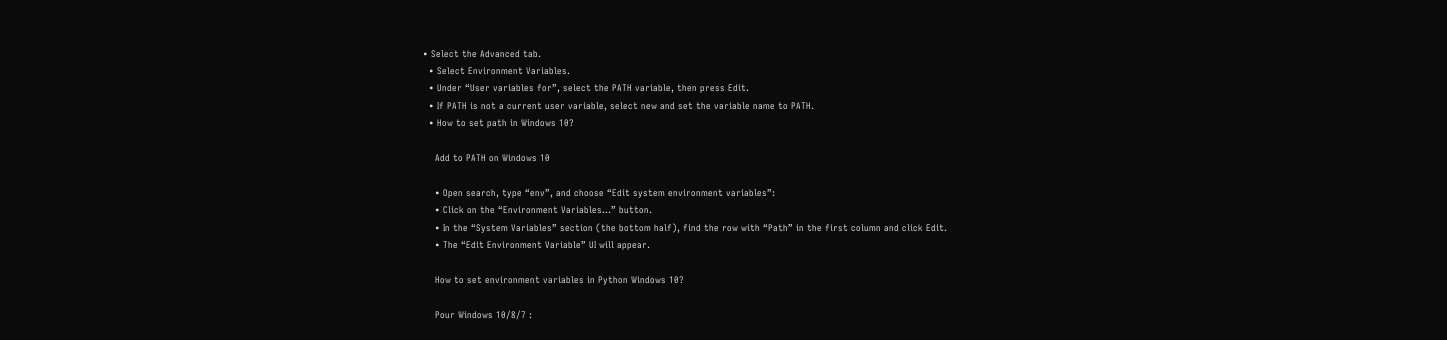• Select the Advanced tab.
  • Select Environment Variables.
  • Under “User variables for”, select the PATH variable, then press Edit.
  • If PATH is not a current user variable, select new and set the variable name to PATH.
  • How to set path in Windows 10?

    Add to PATH on Windows 10

    • Open search, type “env”, and choose “Edit system environment variables”:
    • Click on the “Environment Variables…” button.
    • In the “System Variables” section (the bottom half), find the row with “Path” in the first column and click Edit.
    • The “Edit Environment Variable” UI will appear.

    How to set environment variables in Python Windows 10?

    Pour Windows 10/8/7 :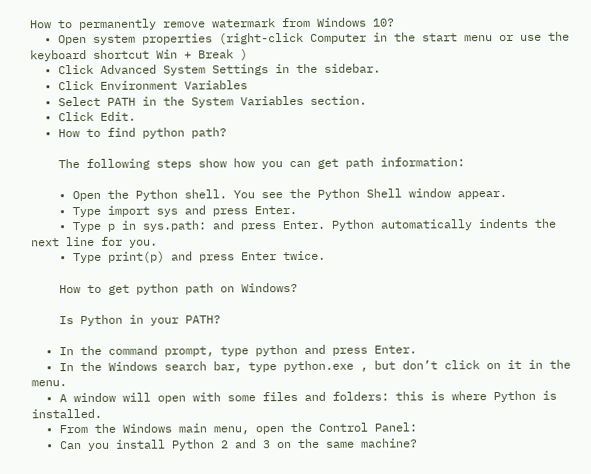How to permanently remove watermark from Windows 10?
  • Open system properties (right-click Computer in the start menu or use the keyboard shortcut Win + Break )
  • Click Advanced System Settings in the sidebar.
  • Click Environment Variables
  • Select PATH in the System Variables section.
  • Click Edit.
  • How to find python path?

    The following steps show how you can get path information:

    • Open the Python shell. You see the Python Shell window appear.
    • Type import sys and press Enter.
    • Type p in sys.path: and press Enter. Python automatically indents the next line for you.
    • Type print(p) and press Enter twice.

    How to get python path on Windows?

    Is Python in your PATH?

  • In the command prompt, type python and press Enter.
  • In the Windows search bar, type python.exe , but don’t click on it in the menu.
  • A window will open with some files and folders: this is where Python is installed.
  • From the Windows main menu, open the Control Panel:
  • Can you install Python 2 and 3 on the same machine?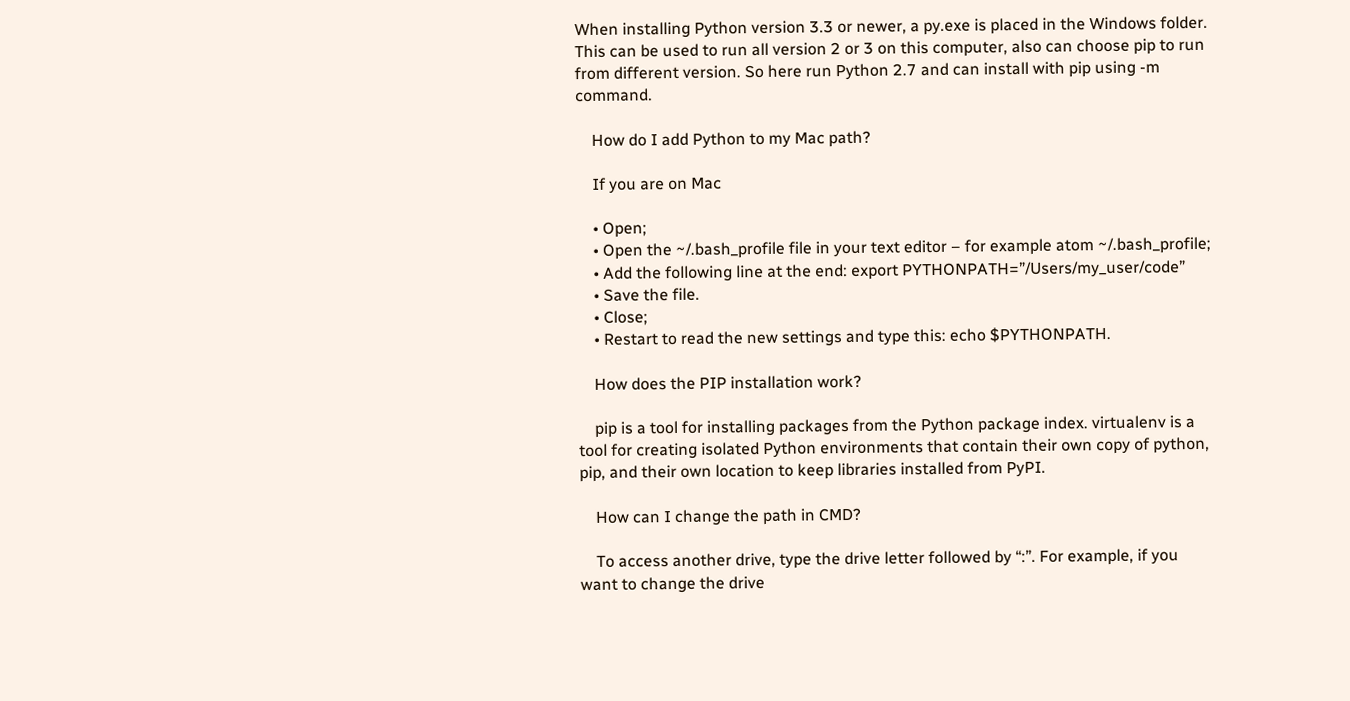When installing Python version 3.3 or newer, a py.exe is placed in the Windows folder. This can be used to run all version 2 or 3 on this computer, also can choose pip to run from different version. So here run Python 2.7 and can install with pip using -m command.

    How do I add Python to my Mac path?

    If you are on Mac

    • Open;
    • Open the ~/.bash_profile file in your text editor – for example atom ~/.bash_profile;
    • Add the following line at the end: export PYTHONPATH=”/Users/my_user/code”
    • Save the file.
    • Close;
    • Restart to read the new settings and type this: echo $PYTHONPATH.

    How does the PIP installation work?

    pip is a tool for installing packages from the Python package index. virtualenv is a tool for creating isolated Python environments that contain their own copy of python, pip, and their own location to keep libraries installed from PyPI.

    How can I change the path in CMD?

    To access another drive, type the drive letter followed by “:”. For example, if you want to change the drive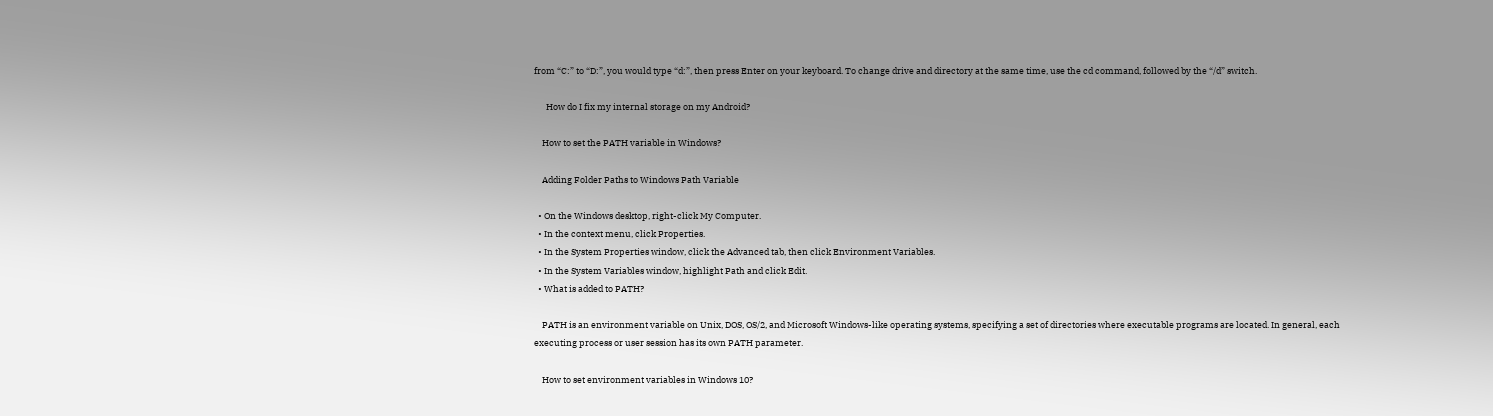from “C:” to “D:”, you would type “d:”, then press Enter on your keyboard. To change drive and directory at the same time, use the cd command, followed by the “/d” switch.

      How do I fix my internal storage on my Android?

    How to set the PATH variable in Windows?

    Adding Folder Paths to Windows Path Variable

  • On the Windows desktop, right-click My Computer.
  • In the context menu, click Properties.
  • In the System Properties window, click the Advanced tab, then click Environment Variables.
  • In the System Variables window, highlight Path and click Edit.
  • What is added to PATH?

    PATH is an environment variable on Unix, DOS, OS/2, and Microsoft Windows-like operating systems, specifying a set of directories where executable programs are located. In general, each executing process or user session has its own PATH parameter.

    How to set environment variables in Windows 10?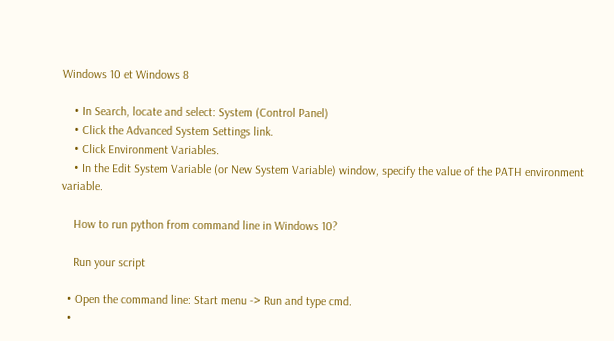Windows 10 et Windows 8

    • In Search, locate and select: System (Control Panel)
    • Click the Advanced System Settings link.
    • Click Environment Variables.
    • In the Edit System Variable (or New System Variable) window, specify the value of the PATH environment variable.

    How to run python from command line in Windows 10?

    Run your script

  • Open the command line: Start menu -> Run and type cmd.
  •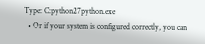Type: C:python27python.exe
  • Or if your system is configured correctly, you can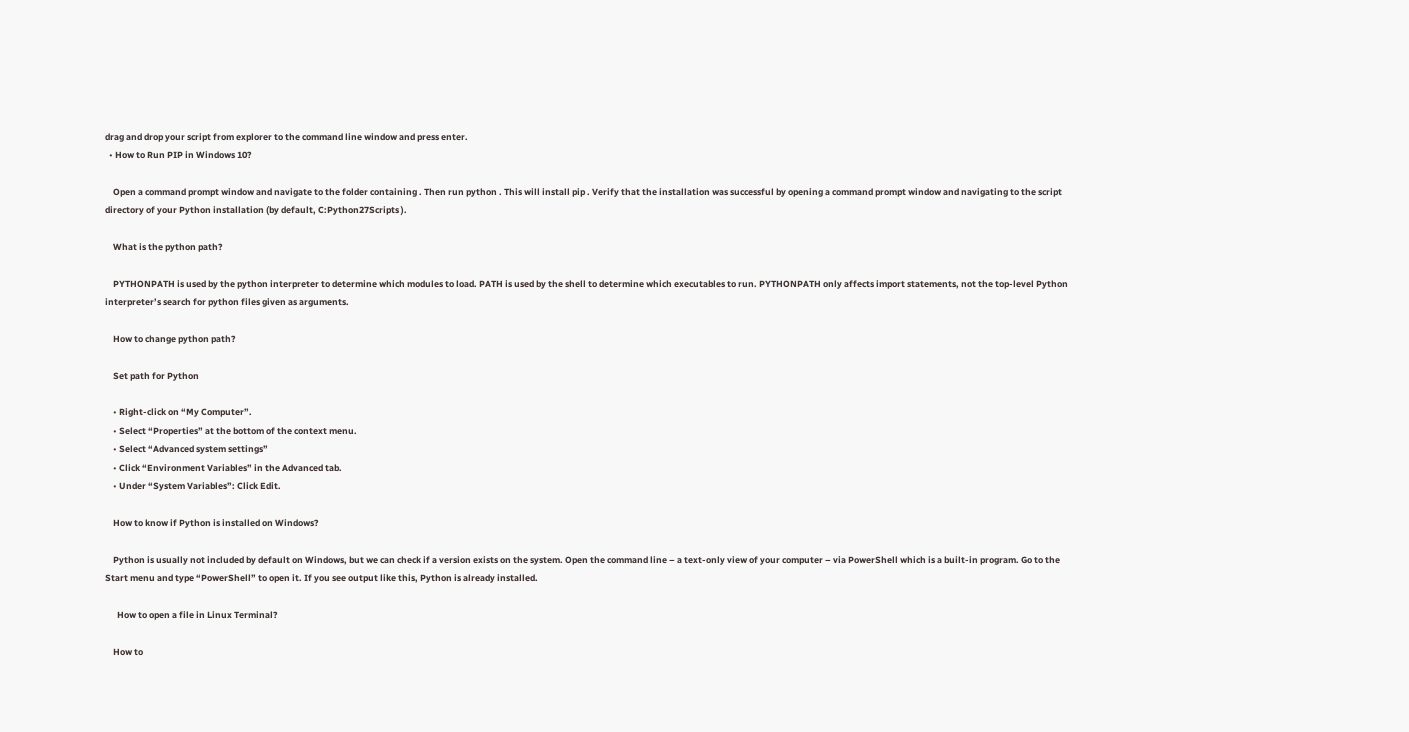drag and drop your script from explorer to the command line window and press enter.
  • How to Run PIP in Windows 10?

    Open a command prompt window and navigate to the folder containing . Then run python . This will install pip . Verify that the installation was successful by opening a command prompt window and navigating to the script directory of your Python installation (by default, C:Python27Scripts ).

    What is the python path?

    PYTHONPATH is used by the python interpreter to determine which modules to load. PATH is used by the shell to determine which executables to run. PYTHONPATH only affects import statements, not the top-level Python interpreter’s search for python files given as arguments.

    How to change python path?

    Set path for Python

    • Right-click on “My Computer”.
    • Select “Properties” at the bottom of the context menu.
    • Select “Advanced system settings”
    • Click “Environment Variables” in the Advanced tab.
    • Under “System Variables”: Click Edit.

    How to know if Python is installed on Windows?

    Python is usually not included by default on Windows, but we can check if a version exists on the system. Open the command line – a text-only view of your computer – via PowerShell which is a built-in program. Go to the Start menu and type “PowerShell” to open it. If you see output like this, Python is already installed.

      How to open a file in Linux Terminal?

    How to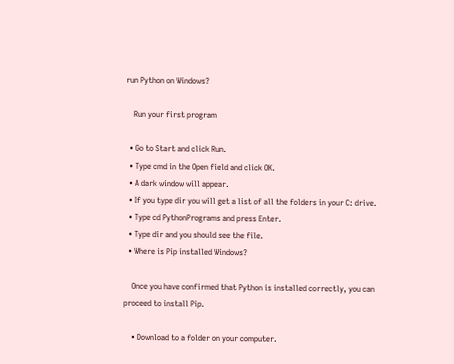run Python on Windows?

    Run your first program

  • Go to Start and click Run.
  • Type cmd in the Open field and click OK.
  • A dark window will appear.
  • If you type dir you will get a list of all the folders in your C: drive.
  • Type cd PythonPrograms and press Enter.
  • Type dir and you should see the file.
  • Where is Pip installed Windows?

    Once you have confirmed that Python is installed correctly, you can proceed to install Pip.

    • Download to a folder on your computer.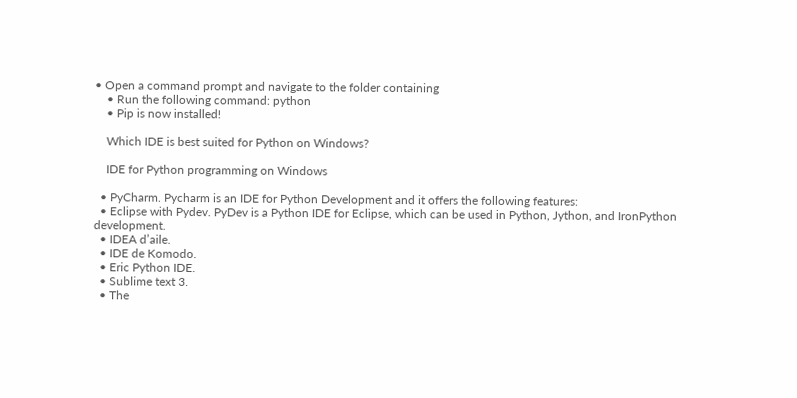• Open a command prompt and navigate to the folder containing
    • Run the following command: python
    • Pip is now installed!

    Which IDE is best suited for Python on Windows?

    IDE for Python programming on Windows

  • PyCharm. Pycharm is an IDE for Python Development and it offers the following features:
  • Eclipse with Pydev. PyDev is a Python IDE for Eclipse, which can be used in Python, Jython, and IronPython development.
  • IDEA d’aile.
  • IDE de Komodo.
  • Eric Python IDE.
  • Sublime text 3.
  • The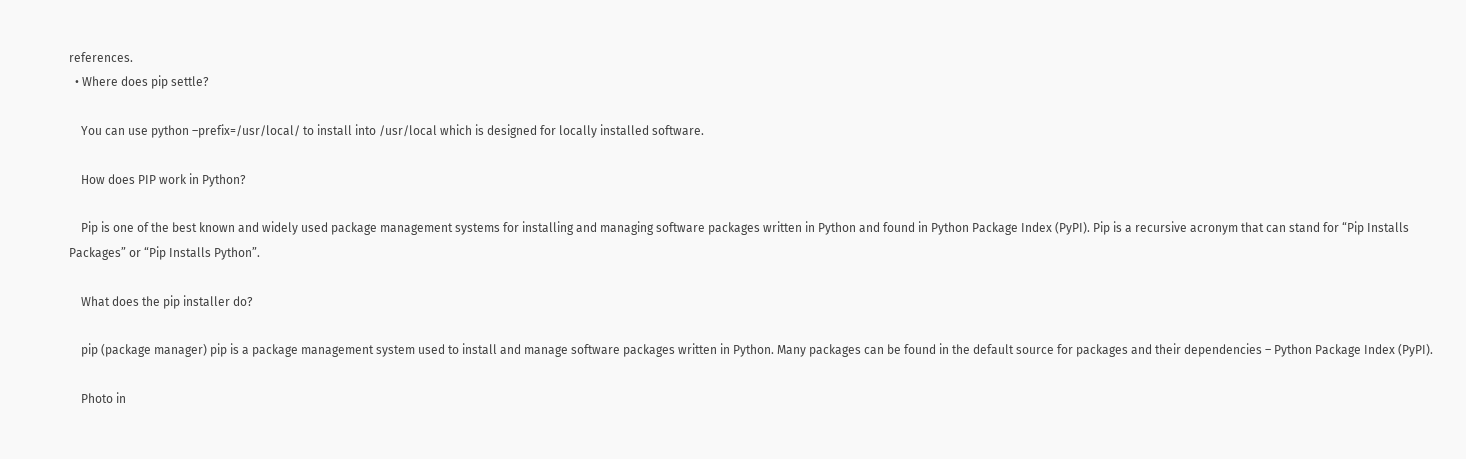references.
  • Where does pip settle?

    You can use python –prefix=/usr/local/ to install into /usr/local which is designed for locally installed software.

    How does PIP work in Python?

    Pip is one of the best known and widely used package management systems for installing and managing software packages written in Python and found in Python Package Index (PyPI). Pip is a recursive acronym that can stand for “Pip Installs Packages” or “Pip Installs Python”.

    What does the pip installer do?

    pip (package manager) pip is a package management system used to install and manage software packages written in Python. Many packages can be found in the default source for packages and their dependencies – Python Package Index (PyPI).

    Photo in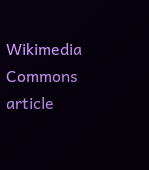Wikimedia Commons article